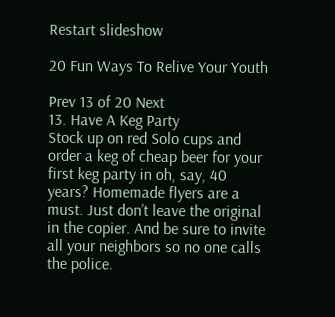Restart slideshow

20 Fun Ways To Relive Your Youth

Prev 13 of 20 Next
13. Have A Keg Party
Stock up on red Solo cups and order a keg of cheap beer for your first keg party in oh, say, 40 years? Homemade flyers are a must. Just don’t leave the original in the copier. And be sure to invite all your neighbors so no one calls the police.